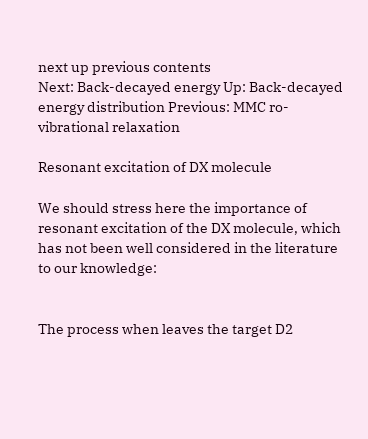next up previous contents
Next: Back-decayed energy Up: Back-decayed energy distribution Previous: MMC ro-vibrational relaxation

Resonant excitation of DX molecule

We should stress here the importance of resonant excitation of the DX molecule, which has not been well considered in the literature to our knowledge:


The process when leaves the target D2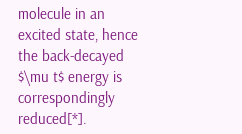molecule in an excited state, hence the back-decayed $\mu t$ energy is correspondingly reduced[*].